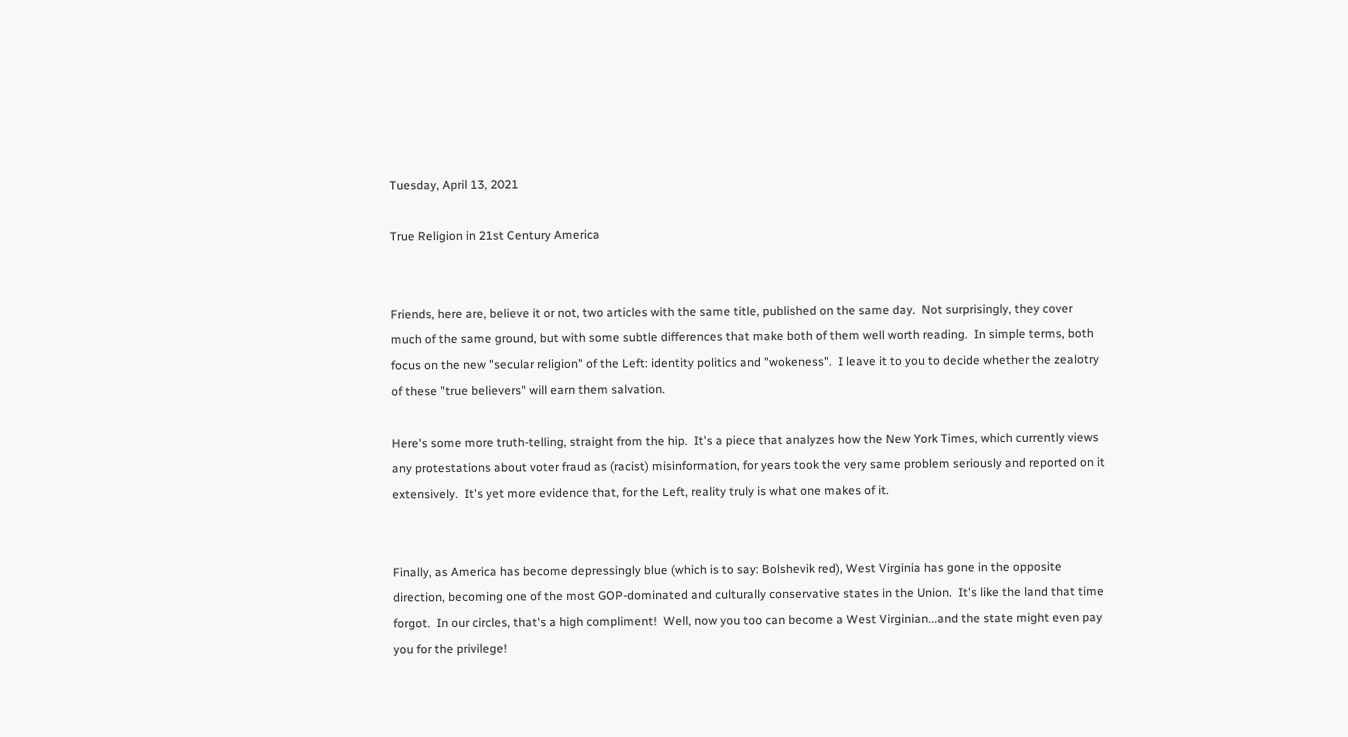Tuesday, April 13, 2021

True Religion in 21st Century America


Friends, here are, believe it or not, two articles with the same title, published on the same day.  Not surprisingly, they cover much of the same ground, but with some subtle differences that make both of them well worth reading.  In simple terms, both focus on the new "secular religion" of the Left: identity politics and "wokeness".  I leave it to you to decide whether the zealotry of these "true believers" will earn them salvation.

Here's some more truth-telling, straight from the hip.  It's a piece that analyzes how the New York Times, which currently views any protestations about voter fraud as (racist) misinformation, for years took the very same problem seriously and reported on it extensively.  It's yet more evidence that, for the Left, reality truly is what one makes of it.


Finally, as America has become depressingly blue (which is to say: Bolshevik red), West Virginia has gone in the opposite direction, becoming one of the most GOP-dominated and culturally conservative states in the Union.  It's like the land that time forgot.  In our circles, that's a high compliment!  Well, now you too can become a West Virginian...and the state might even pay you for the privilege!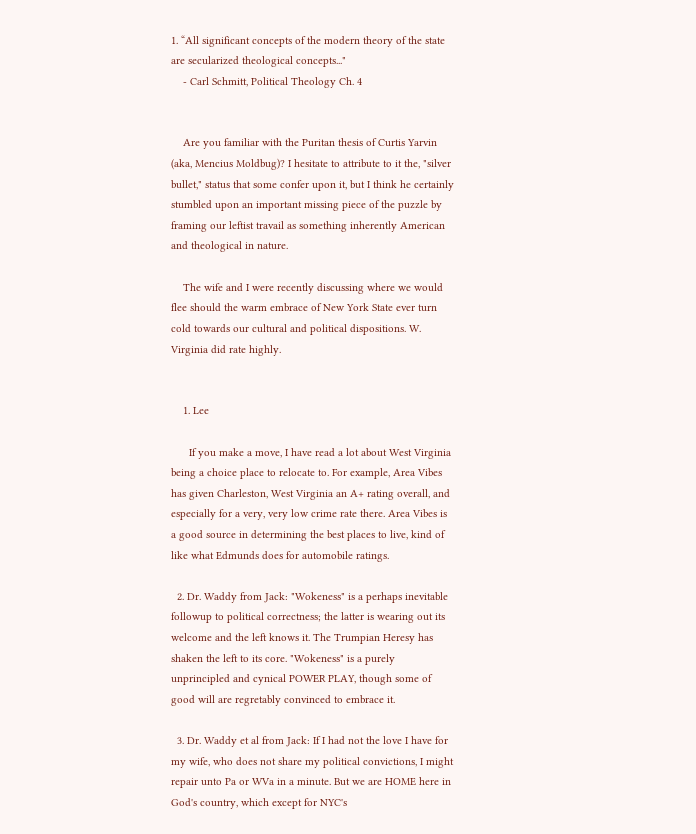1. “All significant concepts of the modern theory of the state are secularized theological concepts..."
    - Carl Schmitt, Political Theology Ch. 4


    Are you familiar with the Puritan thesis of Curtis Yarvin (aka, Mencius Moldbug)? I hesitate to attribute to it the, "silver bullet," status that some confer upon it, but I think he certainly stumbled upon an important missing piece of the puzzle by framing our leftist travail as something inherently American and theological in nature.

    The wife and I were recently discussing where we would flee should the warm embrace of New York State ever turn cold towards our cultural and political dispositions. W. Virginia did rate highly.


    1. Lee

      If you make a move, I have read a lot about West Virginia being a choice place to relocate to. For example, Area Vibes has given Charleston, West Virginia an A+ rating overall, and especially for a very, very low crime rate there. Area Vibes is a good source in determining the best places to live, kind of like what Edmunds does for automobile ratings.

  2. Dr. Waddy from Jack: "Wokeness" is a perhaps inevitable followup to political correctness; the latter is wearing out its welcome and the left knows it. The Trumpian Heresy has shaken the left to its core. "Wokeness" is a purely unprincipled and cynical POWER PLAY, though some of good will are regretably convinced to embrace it.

  3. Dr. Waddy et al from Jack: If I had not the love I have for my wife, who does not share my political convictions, I might repair unto Pa or WVa in a minute. But we are HOME here in God's country, which except for NYC's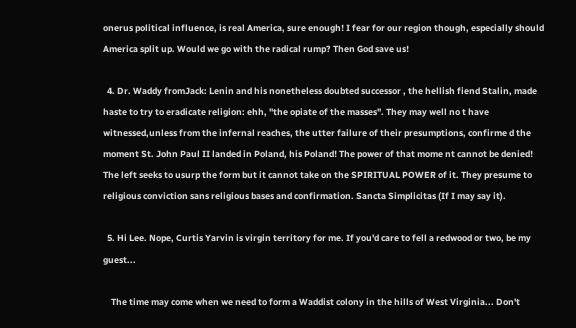onerus political influence, is real America, sure enough! I fear for our region though, especially should America split up. Would we go with the radical rump? Then God save us!

  4. Dr. Waddy fromJack: Lenin and his nonetheless doubted successor , the hellish fiend Stalin, made haste to try to eradicate religion: ehh, "the opiate of the masses". They may well no t have witnessed,unless from the infernal reaches, the utter failure of their presumptions, confirme d the moment St. John Paul II landed in Poland, his Poland! The power of that mome nt cannot be denied! The left seeks to usurp the form but it cannot take on the SPIRITUAL POWER of it. They presume to religious conviction sans religious bases and confirmation. Sancta Simplicitas (If I may say it).

  5. Hi Lee. Nope, Curtis Yarvin is virgin territory for me. If you'd care to fell a redwood or two, be my guest...

    The time may come when we need to form a Waddist colony in the hills of West Virginia... Don't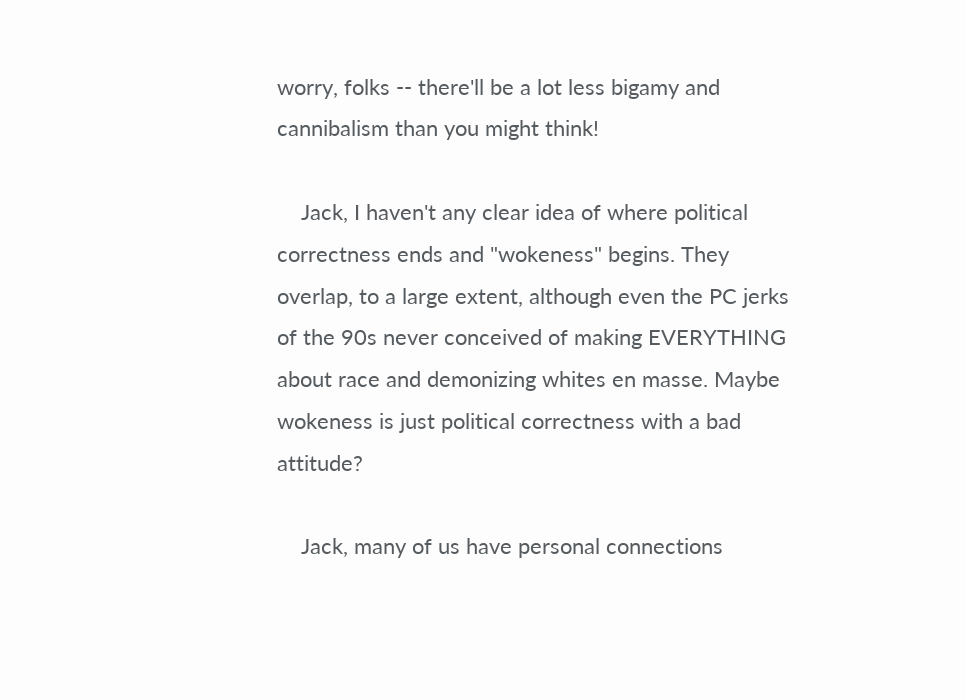worry, folks -- there'll be a lot less bigamy and cannibalism than you might think!

    Jack, I haven't any clear idea of where political correctness ends and "wokeness" begins. They overlap, to a large extent, although even the PC jerks of the 90s never conceived of making EVERYTHING about race and demonizing whites en masse. Maybe wokeness is just political correctness with a bad attitude?

    Jack, many of us have personal connections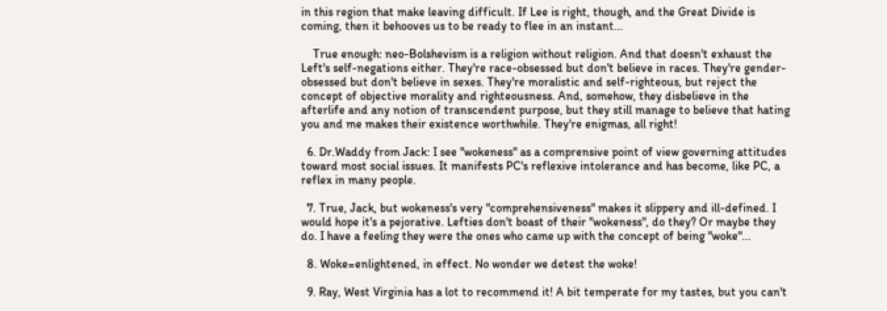in this region that make leaving difficult. If Lee is right, though, and the Great Divide is coming, then it behooves us to be ready to flee in an instant...

    True enough: neo-Bolshevism is a religion without religion. And that doesn't exhaust the Left's self-negations either. They're race-obsessed but don't believe in races. They're gender-obsessed but don't believe in sexes. They're moralistic and self-righteous, but reject the concept of objective morality and righteousness. And, somehow, they disbelieve in the afterlife and any notion of transcendent purpose, but they still manage to believe that hating you and me makes their existence worthwhile. They're enigmas, all right!

  6. Dr.Waddy from Jack: I see "wokeness" as a comprensive point of view governing attitudes toward most social issues. It manifests PC's reflexive intolerance and has become, like PC, a reflex in many people.

  7. True, Jack, but wokeness's very "comprehensiveness" makes it slippery and ill-defined. I would hope it's a pejorative. Lefties don't boast of their "wokeness", do they? Or maybe they do. I have a feeling they were the ones who came up with the concept of being "woke"...

  8. Woke=enlightened, in effect. No wonder we detest the woke!

  9. Ray, West Virginia has a lot to recommend it! A bit temperate for my tastes, but you can't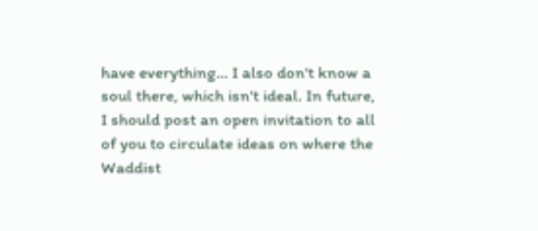have everything... I also don't know a soul there, which isn't ideal. In future, I should post an open invitation to all of you to circulate ideas on where the Waddist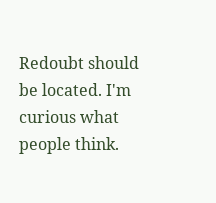Redoubt should be located. I'm curious what people think.